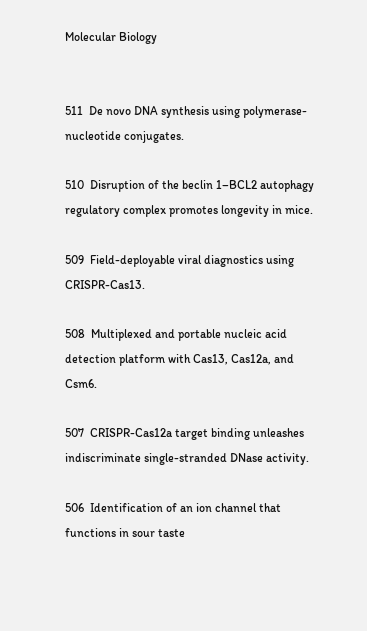Molecular Biology


511  De novo DNA synthesis using polymerase-nucleotide conjugates.

510  Disruption of the beclin 1–BCL2 autophagy regulatory complex promotes longevity in mice.

509  Field-deployable viral diagnostics using CRISPR-Cas13.

508  Multiplexed and portable nucleic acid detection platform with Cas13, Cas12a, and Csm6.

507  CRISPR-Cas12a target binding unleashes indiscriminate single-stranded DNase activity.

506  Identification of an ion channel that functions in sour taste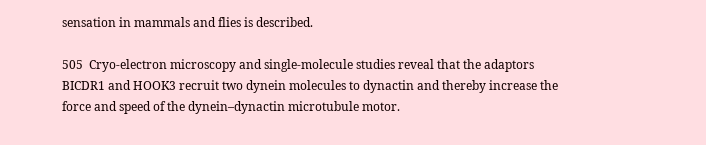sensation in mammals and flies is described.

505  Cryo-electron microscopy and single-molecule studies reveal that the adaptors BICDR1 and HOOK3 recruit two dynein molecules to dynactin and thereby increase the force and speed of the dynein–dynactin microtubule motor.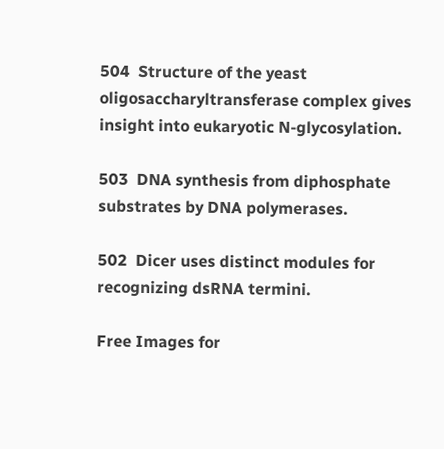504  Structure of the yeast oligosaccharyltransferase complex gives insight into eukaryotic N-glycosylation.

503  DNA synthesis from diphosphate substrates by DNA polymerases.

502  Dicer uses distinct modules for recognizing dsRNA termini.

Free Images for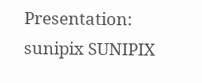Presentation: sunipix SUNIPIX